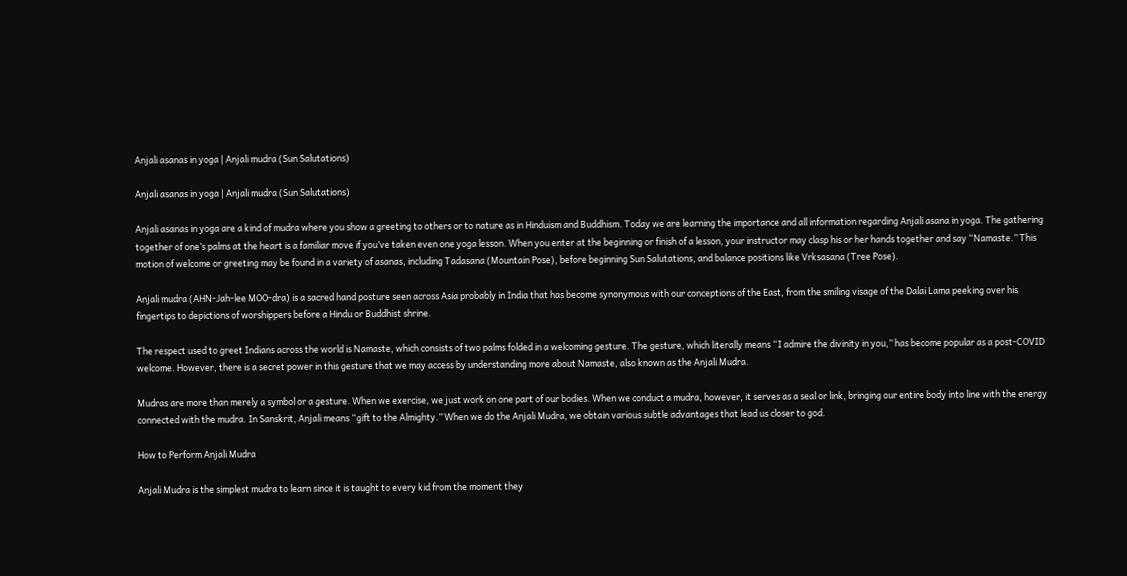Anjali asanas in yoga | Anjali mudra (Sun Salutations)

Anjali asanas in yoga | Anjali mudra (Sun Salutations)

Anjali asanas in yoga are a kind of mudra where you show a greeting to others or to nature as in Hinduism and Buddhism. Today we are learning the importance and all information regarding Anjali asana in yoga. The gathering together of one’s palms at the heart is a familiar move if you’ve taken even one yoga lesson. When you enter at the beginning or finish of a lesson, your instructor may clasp his or her hands together and say “Namaste.” This motion of welcome or greeting may be found in a variety of asanas, including Tadasana (Mountain Pose), before beginning Sun Salutations, and balance positions like Vrksasana (Tree Pose).

Anjali mudra (AHN-Jah-lee MOO-dra) is a sacred hand posture seen across Asia probably in India that has become synonymous with our conceptions of the East, from the smiling visage of the Dalai Lama peeking over his fingertips to depictions of worshippers before a Hindu or Buddhist shrine.

The respect used to greet Indians across the world is Namaste, which consists of two palms folded in a welcoming gesture. The gesture, which literally means “I admire the divinity in you,” has become popular as a post-COVID welcome. However, there is a secret power in this gesture that we may access by understanding more about Namaste, also known as the Anjali Mudra.

Mudras are more than merely a symbol or a gesture. When we exercise, we just work on one part of our bodies. When we conduct a mudra, however, it serves as a seal or link, bringing our entire body into line with the energy connected with the mudra. In Sanskrit, Anjali means “gift to the Almighty.” When we do the Anjali Mudra, we obtain various subtle advantages that lead us closer to god.

How to Perform Anjali Mudra

Anjali Mudra is the simplest mudra to learn since it is taught to every kid from the moment they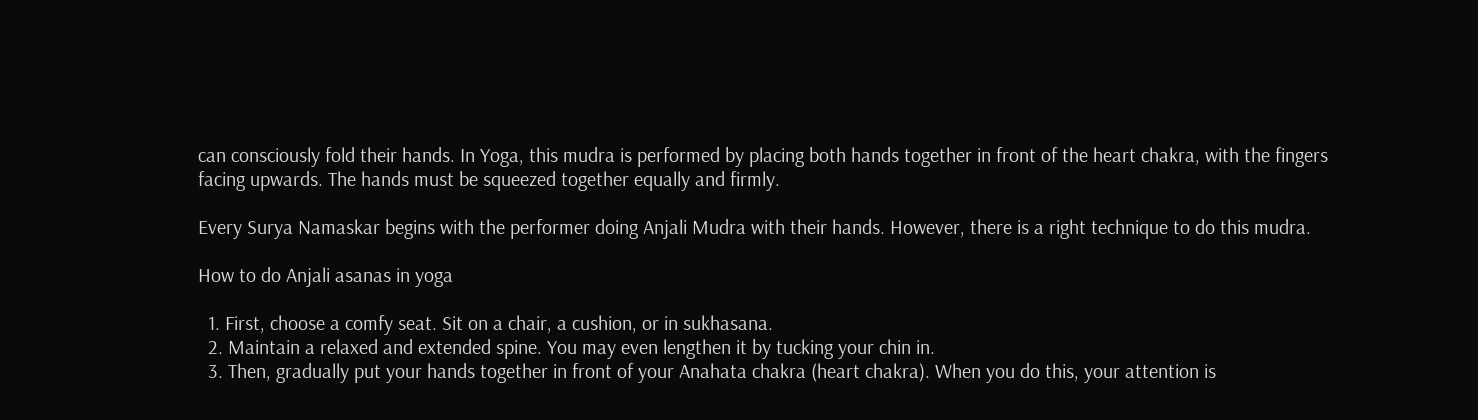can consciously fold their hands. In Yoga, this mudra is performed by placing both hands together in front of the heart chakra, with the fingers facing upwards. The hands must be squeezed together equally and firmly.

Every Surya Namaskar begins with the performer doing Anjali Mudra with their hands. However, there is a right technique to do this mudra.

How to do Anjali asanas in yoga

  1. First, choose a comfy seat. Sit on a chair, a cushion, or in sukhasana.
  2. Maintain a relaxed and extended spine. You may even lengthen it by tucking your chin in.
  3. Then, gradually put your hands together in front of your Anahata chakra (heart chakra). When you do this, your attention is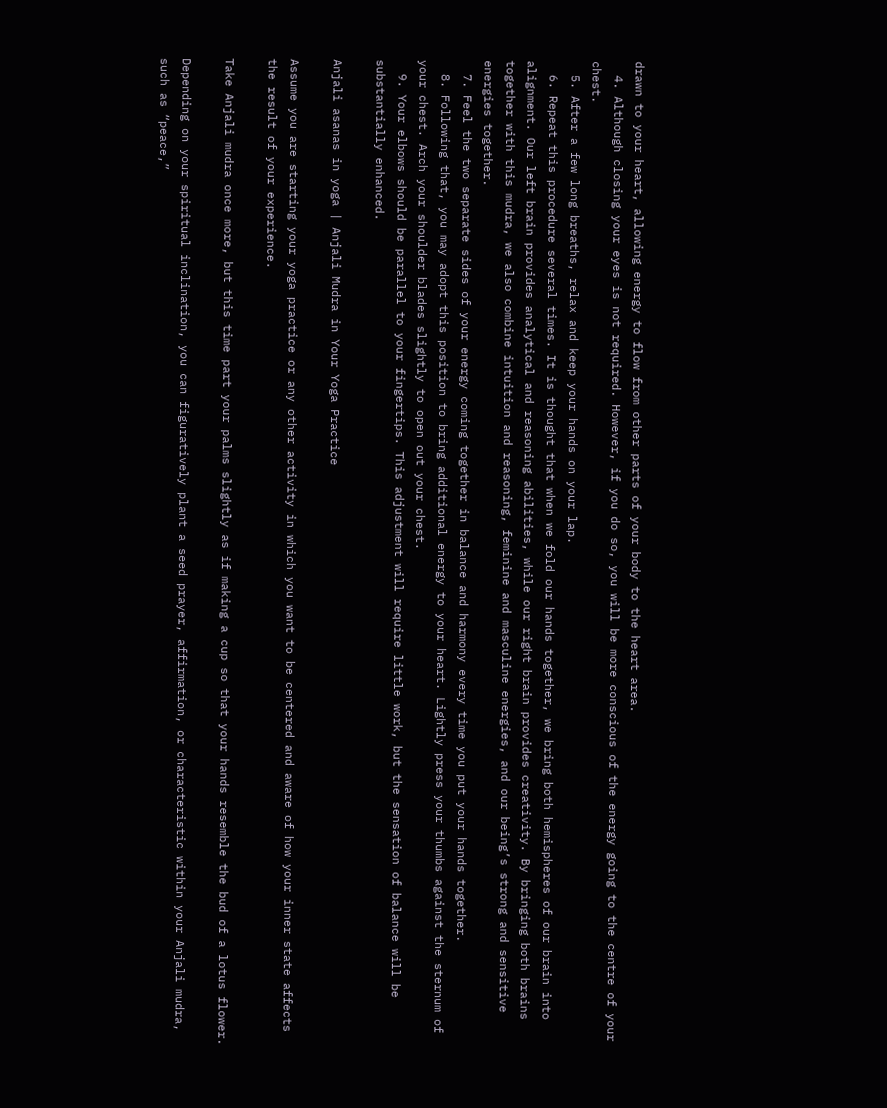drawn to your heart, allowing energy to flow from other parts of your body to the heart area.
  4. Although closing your eyes is not required. However, if you do so, you will be more conscious of the energy going to the centre of your chest.
  5. After a few long breaths, relax and keep your hands on your lap.
  6. Repeat this procedure several times. It is thought that when we fold our hands together, we bring both hemispheres of our brain into alignment. Our left brain provides analytical and reasoning abilities, while our right brain provides creativity. By bringing both brains together with this mudra, we also combine intuition and reasoning, feminine and masculine energies, and our being’s strong and sensitive energies together.
  7. Feel the two separate sides of your energy coming together in balance and harmony every time you put your hands together.
  8. Following that, you may adopt this position to bring additional energy to your heart. Lightly press your thumbs against the sternum of your chest. Arch your shoulder blades slightly to open out your chest.
  9. Your elbows should be parallel to your fingertips. This adjustment will require little work, but the sensation of balance will be substantially enhanced.

Anjali asanas in yoga | Anjali Mudra in Your Yoga Practice

Assume you are starting your yoga practice or any other activity in which you want to be centered and aware of how your inner state affects the result of your experience.

Take Anjali mudra once more, but this time part your palms slightly as if making a cup so that your hands resemble the bud of a lotus flower.

Depending on your spiritual inclination, you can figuratively plant a seed prayer, affirmation, or characteristic within your Anjali mudra, such as “peace,”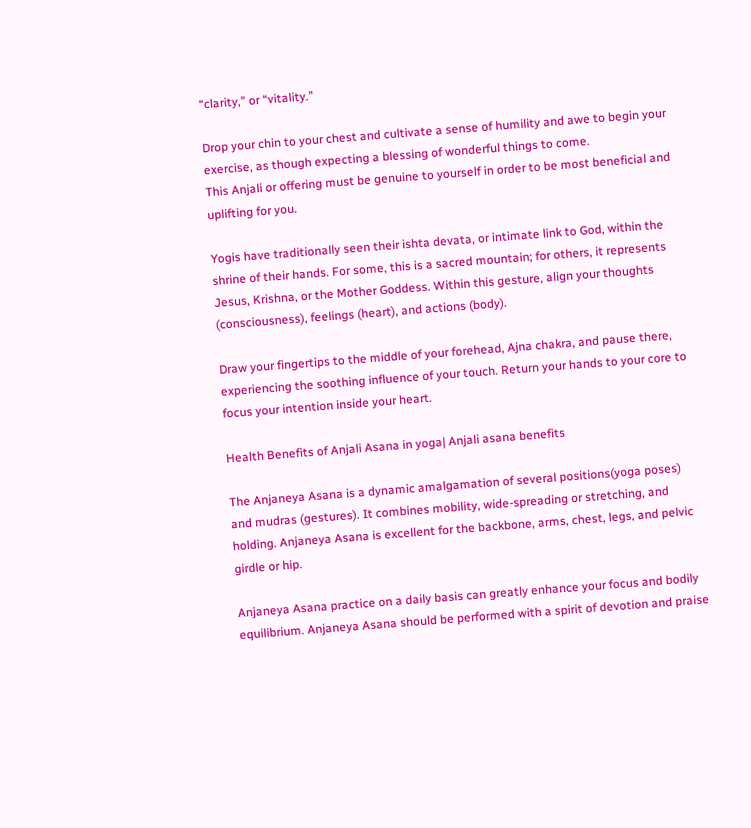“clarity,” or “vitality.”

Drop your chin to your chest and cultivate a sense of humility and awe to begin your exercise, as though expecting a blessing of wonderful things to come.
This Anjali or offering must be genuine to yourself in order to be most beneficial and uplifting for you.

Yogis have traditionally seen their ishta devata, or intimate link to God, within the shrine of their hands. For some, this is a sacred mountain; for others, it represents Jesus, Krishna, or the Mother Goddess. Within this gesture, align your thoughts (consciousness), feelings (heart), and actions (body).

Draw your fingertips to the middle of your forehead, Ajna chakra, and pause there, experiencing the soothing influence of your touch. Return your hands to your core to focus your intention inside your heart.

Health Benefits of Anjali Asana in yoga| Anjali asana benefits

The Anjaneya Asana is a dynamic amalgamation of several positions(yoga poses) and mudras (gestures). It combines mobility, wide-spreading or stretching, and holding. Anjaneya Asana is excellent for the backbone, arms, chest, legs, and pelvic girdle or hip.

Anjaneya Asana practice on a daily basis can greatly enhance your focus and bodily equilibrium. Anjaneya Asana should be performed with a spirit of devotion and praise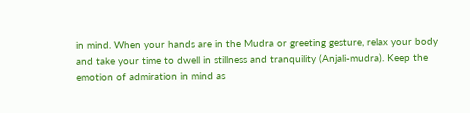in mind. When your hands are in the Mudra or greeting gesture, relax your body and take your time to dwell in stillness and tranquility (Anjali-mudra). Keep the emotion of admiration in mind as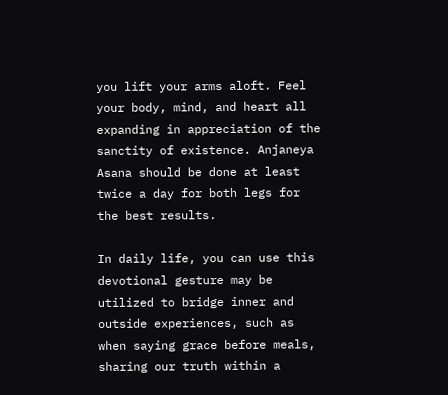you lift your arms aloft. Feel your body, mind, and heart all expanding in appreciation of the sanctity of existence. Anjaneya Asana should be done at least twice a day for both legs for the best results.

In daily life, you can use this devotional gesture may be utilized to bridge inner and outside experiences, such as when saying grace before meals, sharing our truth within a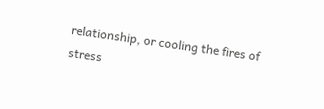relationship, or cooling the fires of stress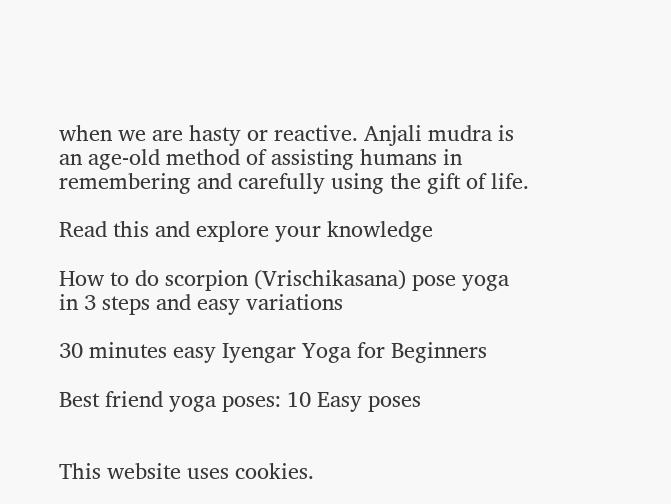when we are hasty or reactive. Anjali mudra is an age-old method of assisting humans in remembering and carefully using the gift of life.

Read this and explore your knowledge

How to do scorpion (Vrischikasana) pose yoga in 3 steps and easy variations

30 minutes easy Iyengar Yoga for Beginners

Best friend yoga poses: 10 Easy poses


This website uses cookies.